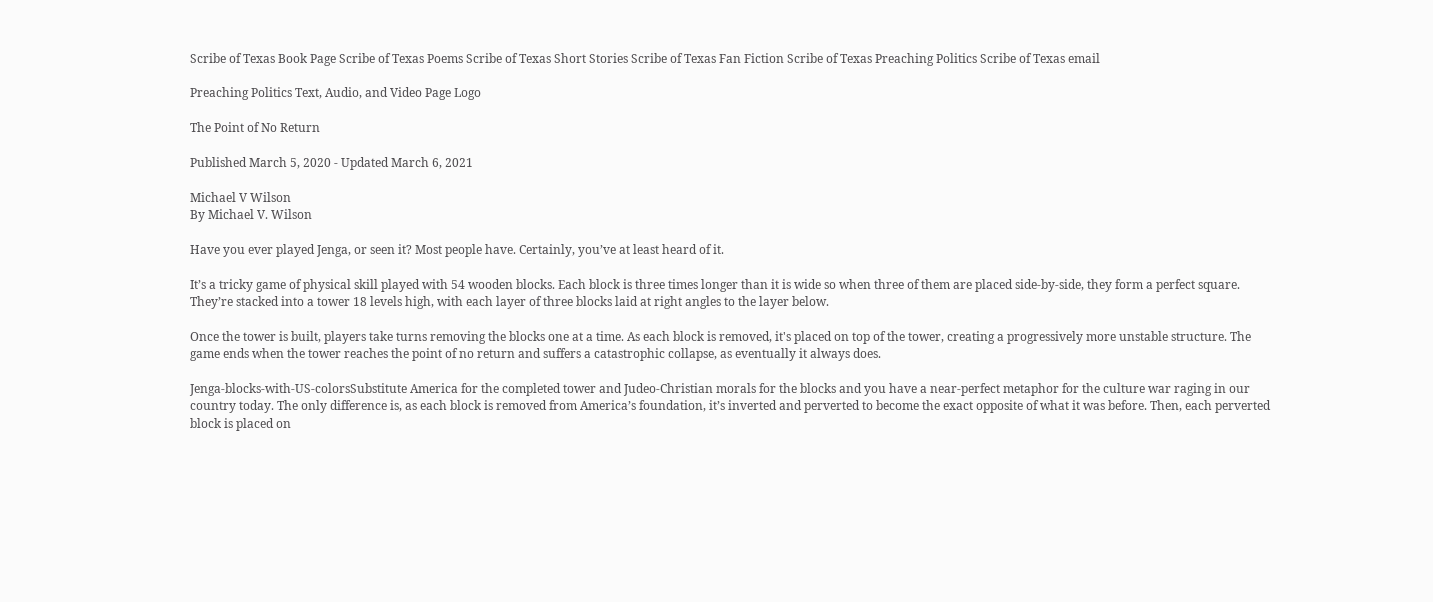Scribe of Texas Book Page Scribe of Texas Poems Scribe of Texas Short Stories Scribe of Texas Fan Fiction Scribe of Texas Preaching Politics Scribe of Texas email

Preaching Politics Text, Audio, and Video Page Logo

The Point of No Return

Published March 5, 2020 - Updated March 6, 2021

Michael V Wilson
By Michael V. Wilson

Have you ever played Jenga, or seen it? Most people have. Certainly, you’ve at least heard of it.

It’s a tricky game of physical skill played with 54 wooden blocks. Each block is three times longer than it is wide so when three of them are placed side-by-side, they form a perfect square. They’re stacked into a tower 18 levels high, with each layer of three blocks laid at right angles to the layer below.

Once the tower is built, players take turns removing the blocks one at a time. As each block is removed, it's placed on top of the tower, creating a progressively more unstable structure. The game ends when the tower reaches the point of no return and suffers a catastrophic collapse, as eventually it always does.

Jenga-blocks-with-US-colorsSubstitute America for the completed tower and Judeo-Christian morals for the blocks and you have a near-perfect metaphor for the culture war raging in our country today. The only difference is, as each block is removed from America’s foundation, it’s inverted and perverted to become the exact opposite of what it was before. Then, each perverted block is placed on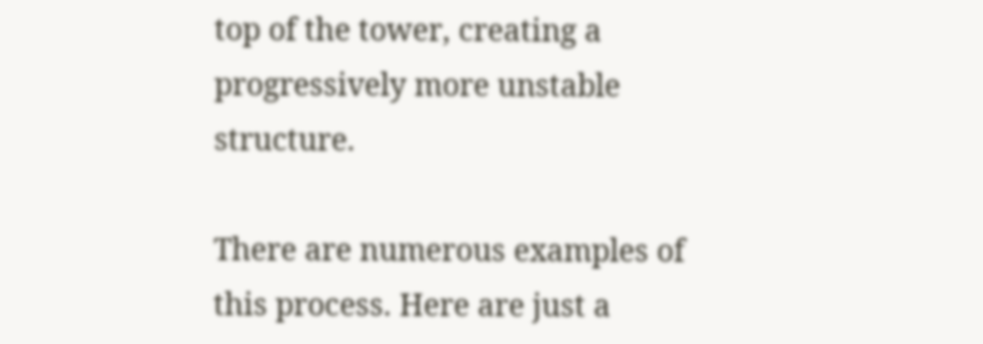top of the tower, creating a progressively more unstable structure.

There are numerous examples of this process. Here are just a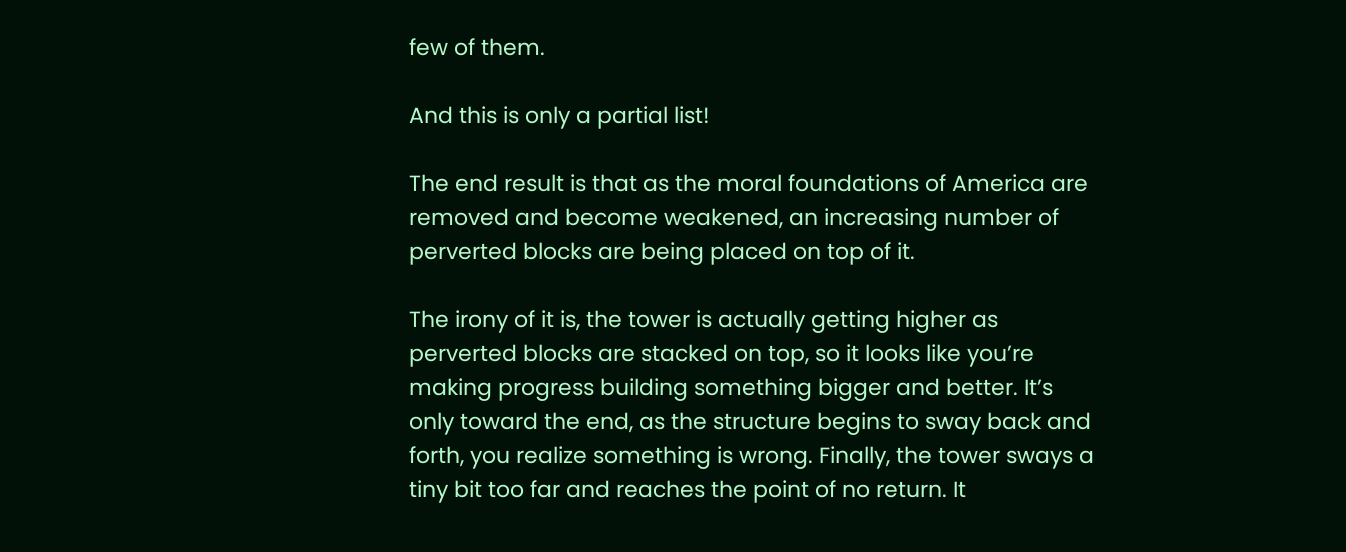few of them.

And this is only a partial list!

The end result is that as the moral foundations of America are removed and become weakened, an increasing number of perverted blocks are being placed on top of it.

The irony of it is, the tower is actually getting higher as perverted blocks are stacked on top, so it looks like you’re making progress building something bigger and better. It’s only toward the end, as the structure begins to sway back and forth, you realize something is wrong. Finally, the tower sways a tiny bit too far and reaches the point of no return. It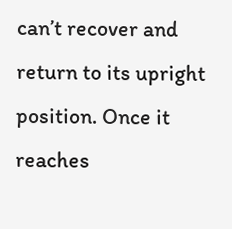can’t recover and return to its upright position. Once it reaches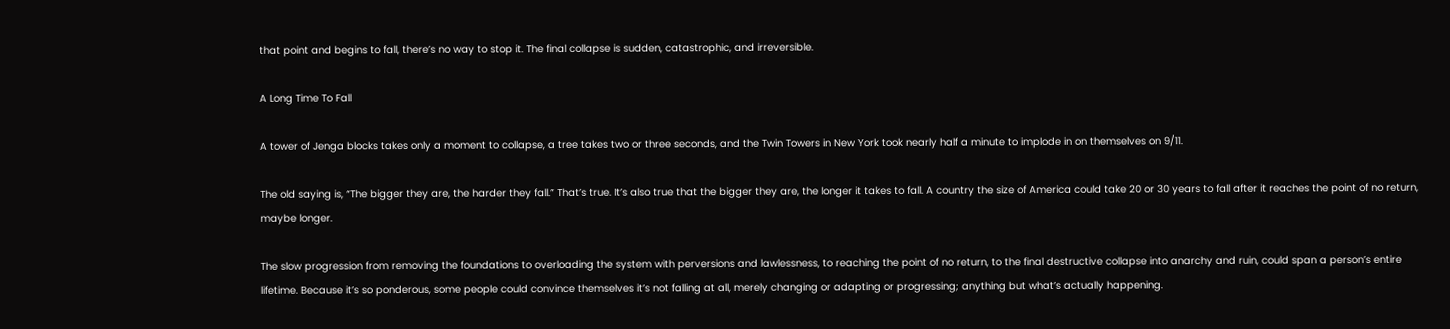that point and begins to fall, there’s no way to stop it. The final collapse is sudden, catastrophic, and irreversible.

A Long Time To Fall

A tower of Jenga blocks takes only a moment to collapse, a tree takes two or three seconds, and the Twin Towers in New York took nearly half a minute to implode in on themselves on 9/11.

The old saying is, “The bigger they are, the harder they fall.” That’s true. It’s also true that the bigger they are, the longer it takes to fall. A country the size of America could take 20 or 30 years to fall after it reaches the point of no return, maybe longer.

The slow progression from removing the foundations to overloading the system with perversions and lawlessness, to reaching the point of no return, to the final destructive collapse into anarchy and ruin, could span a person’s entire lifetime. Because it’s so ponderous, some people could convince themselves it’s not falling at all, merely changing or adapting or progressing; anything but what’s actually happening.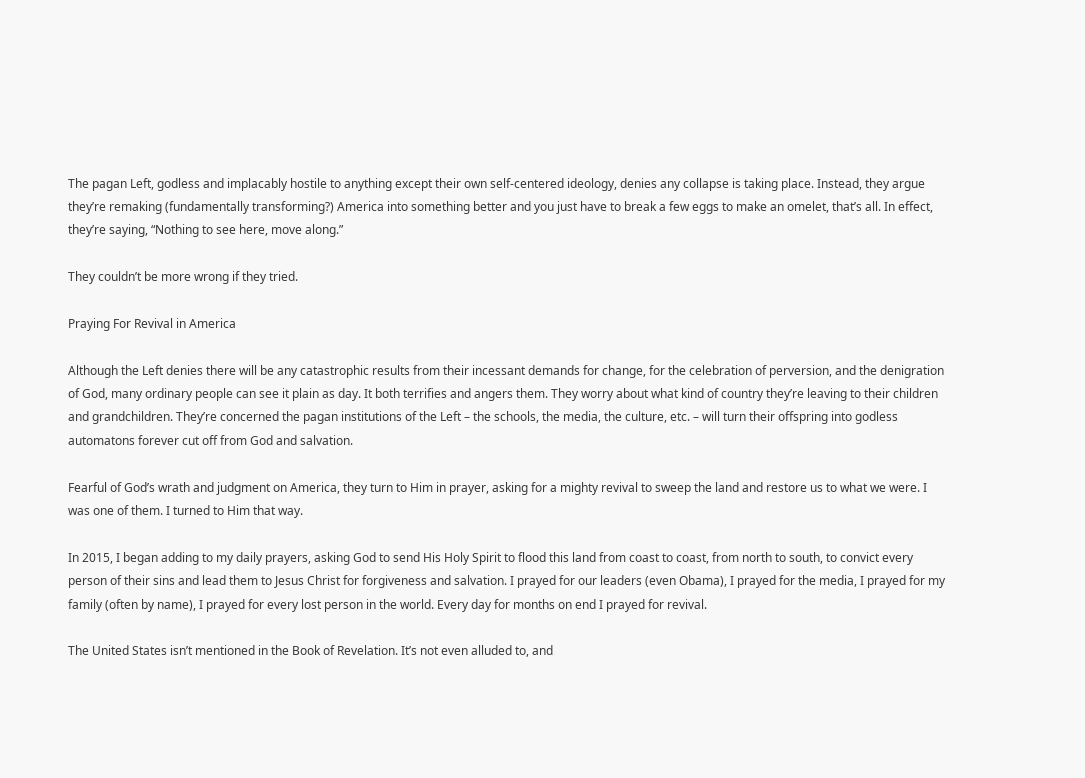The pagan Left, godless and implacably hostile to anything except their own self-centered ideology, denies any collapse is taking place. Instead, they argue they’re remaking (fundamentally transforming?) America into something better and you just have to break a few eggs to make an omelet, that’s all. In effect, they’re saying, “Nothing to see here, move along.”

They couldn’t be more wrong if they tried.

Praying For Revival in America

Although the Left denies there will be any catastrophic results from their incessant demands for change, for the celebration of perversion, and the denigration of God, many ordinary people can see it plain as day. It both terrifies and angers them. They worry about what kind of country they’re leaving to their children and grandchildren. They’re concerned the pagan institutions of the Left – the schools, the media, the culture, etc. – will turn their offspring into godless automatons forever cut off from God and salvation.

Fearful of God’s wrath and judgment on America, they turn to Him in prayer, asking for a mighty revival to sweep the land and restore us to what we were. I was one of them. I turned to Him that way.

In 2015, I began adding to my daily prayers, asking God to send His Holy Spirit to flood this land from coast to coast, from north to south, to convict every person of their sins and lead them to Jesus Christ for forgiveness and salvation. I prayed for our leaders (even Obama), I prayed for the media, I prayed for my family (often by name), I prayed for every lost person in the world. Every day for months on end I prayed for revival.

The United States isn’t mentioned in the Book of Revelation. It’s not even alluded to, and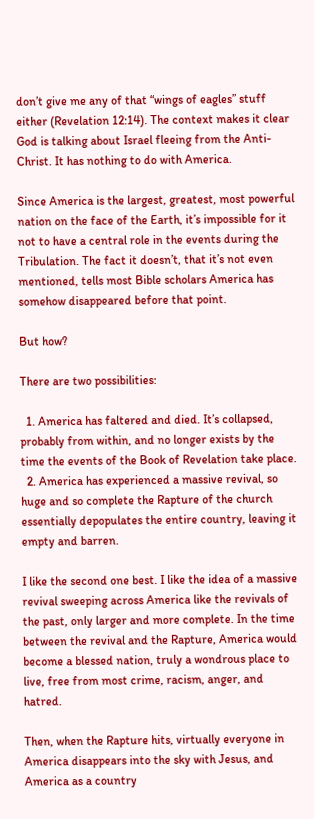don’t give me any of that “wings of eagles” stuff either (Revelation 12:14). The context makes it clear God is talking about Israel fleeing from the Anti-Christ. It has nothing to do with America.

Since America is the largest, greatest, most powerful nation on the face of the Earth, it’s impossible for it not to have a central role in the events during the Tribulation. The fact it doesn’t, that it’s not even mentioned, tells most Bible scholars America has somehow disappeared before that point.

But how?

There are two possibilities:

  1. America has faltered and died. It’s collapsed, probably from within, and no longer exists by the time the events of the Book of Revelation take place.
  2. America has experienced a massive revival, so huge and so complete the Rapture of the church essentially depopulates the entire country, leaving it empty and barren.

I like the second one best. I like the idea of a massive revival sweeping across America like the revivals of the past, only larger and more complete. In the time between the revival and the Rapture, America would become a blessed nation, truly a wondrous place to live, free from most crime, racism, anger, and hatred.

Then, when the Rapture hits, virtually everyone in America disappears into the sky with Jesus, and America as a country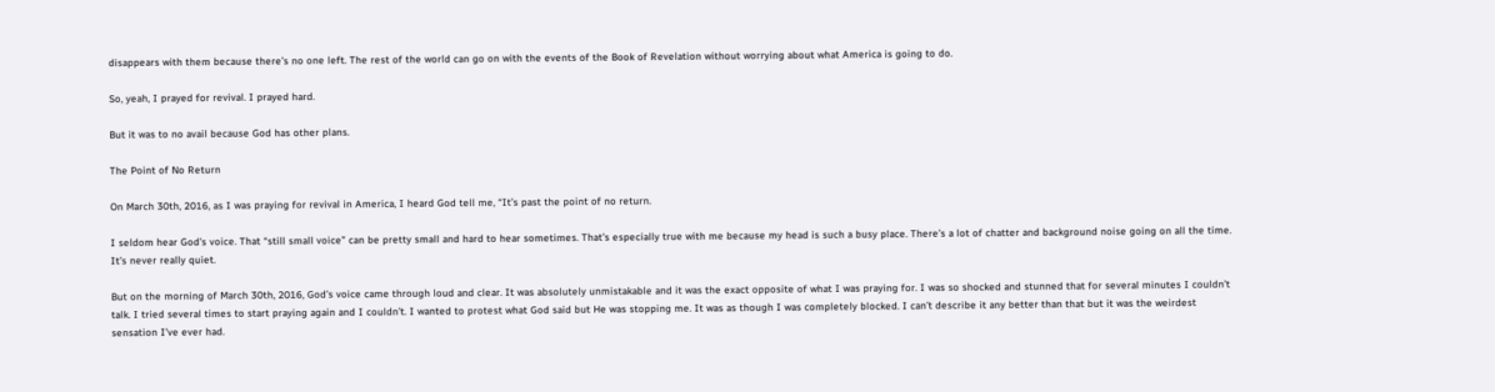disappears with them because there’s no one left. The rest of the world can go on with the events of the Book of Revelation without worrying about what America is going to do.

So, yeah, I prayed for revival. I prayed hard.

But it was to no avail because God has other plans.

The Point of No Return

On March 30th, 2016, as I was praying for revival in America, I heard God tell me, “It’s past the point of no return.

I seldom hear God’s voice. That “still small voice” can be pretty small and hard to hear sometimes. That’s especially true with me because my head is such a busy place. There’s a lot of chatter and background noise going on all the time. It’s never really quiet.

But on the morning of March 30th, 2016, God’s voice came through loud and clear. It was absolutely unmistakable and it was the exact opposite of what I was praying for. I was so shocked and stunned that for several minutes I couldn’t talk. I tried several times to start praying again and I couldn’t. I wanted to protest what God said but He was stopping me. It was as though I was completely blocked. I can’t describe it any better than that but it was the weirdest sensation I’ve ever had.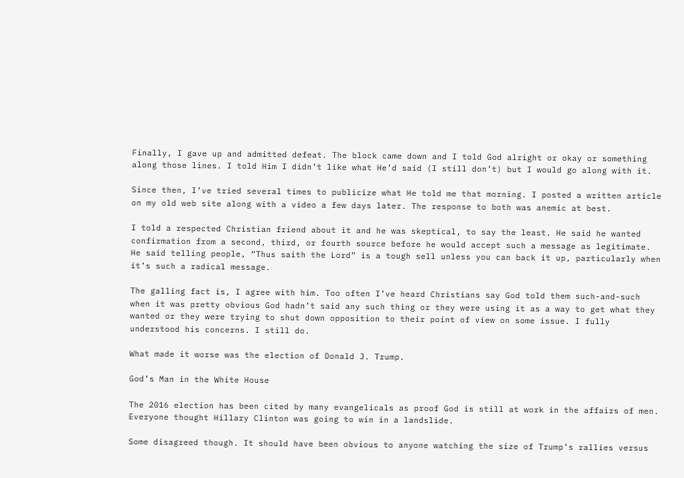Finally, I gave up and admitted defeat. The block came down and I told God alright or okay or something along those lines. I told Him I didn’t like what He’d said (I still don’t) but I would go along with it.

Since then, I’ve tried several times to publicize what He told me that morning. I posted a written article on my old web site along with a video a few days later. The response to both was anemic at best.

I told a respected Christian friend about it and he was skeptical, to say the least. He said he wanted confirmation from a second, third, or fourth source before he would accept such a message as legitimate. He said telling people, “Thus saith the Lord” is a tough sell unless you can back it up, particularly when it’s such a radical message.

The galling fact is, I agree with him. Too often I’ve heard Christians say God told them such-and-such when it was pretty obvious God hadn’t said any such thing or they were using it as a way to get what they wanted or they were trying to shut down opposition to their point of view on some issue. I fully understood his concerns. I still do.

What made it worse was the election of Donald J. Trump.

God’s Man in the White House

The 2016 election has been cited by many evangelicals as proof God is still at work in the affairs of men. Everyone thought Hillary Clinton was going to win in a landslide.

Some disagreed though. It should have been obvious to anyone watching the size of Trump’s rallies versus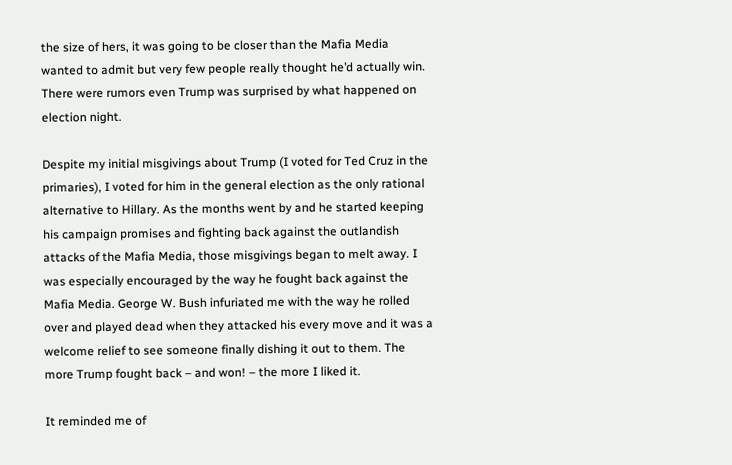the size of hers, it was going to be closer than the Mafia Media wanted to admit but very few people really thought he’d actually win. There were rumors even Trump was surprised by what happened on election night.

Despite my initial misgivings about Trump (I voted for Ted Cruz in the primaries), I voted for him in the general election as the only rational alternative to Hillary. As the months went by and he started keeping his campaign promises and fighting back against the outlandish attacks of the Mafia Media, those misgivings began to melt away. I was especially encouraged by the way he fought back against the Mafia Media. George W. Bush infuriated me with the way he rolled over and played dead when they attacked his every move and it was a welcome relief to see someone finally dishing it out to them. The more Trump fought back – and won! – the more I liked it.

It reminded me of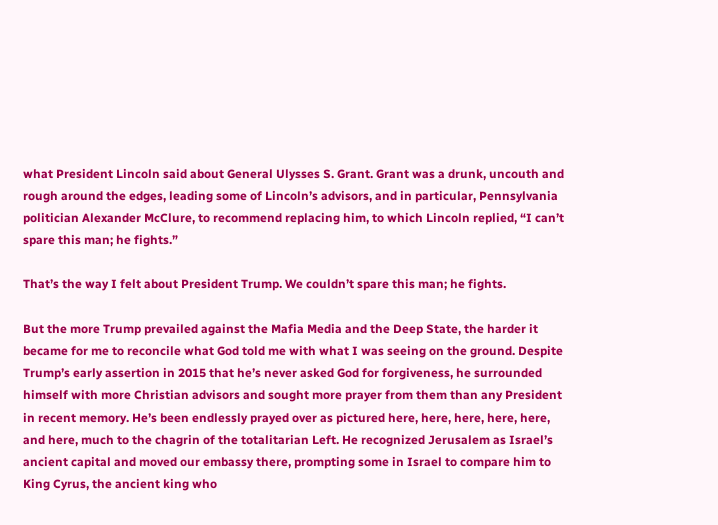what President Lincoln said about General Ulysses S. Grant. Grant was a drunk, uncouth and rough around the edges, leading some of Lincoln’s advisors, and in particular, Pennsylvania politician Alexander McClure, to recommend replacing him, to which Lincoln replied, “I can’t spare this man; he fights.”

That’s the way I felt about President Trump. We couldn’t spare this man; he fights.

But the more Trump prevailed against the Mafia Media and the Deep State, the harder it became for me to reconcile what God told me with what I was seeing on the ground. Despite Trump’s early assertion in 2015 that he’s never asked God for forgiveness, he surrounded himself with more Christian advisors and sought more prayer from them than any President in recent memory. He’s been endlessly prayed over as pictured here, here, here, here, here, and here, much to the chagrin of the totalitarian Left. He recognized Jerusalem as Israel’s ancient capital and moved our embassy there, prompting some in Israel to compare him to King Cyrus, the ancient king who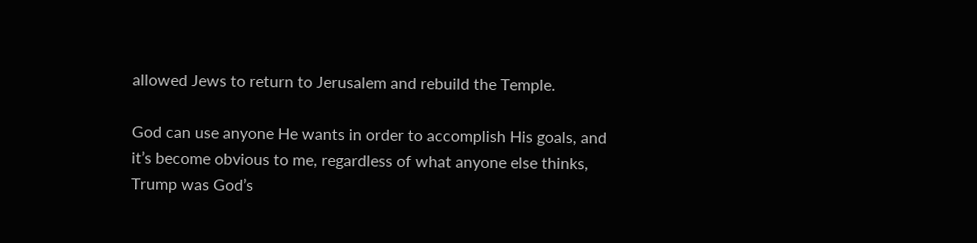allowed Jews to return to Jerusalem and rebuild the Temple.

God can use anyone He wants in order to accomplish His goals, and it’s become obvious to me, regardless of what anyone else thinks, Trump was God’s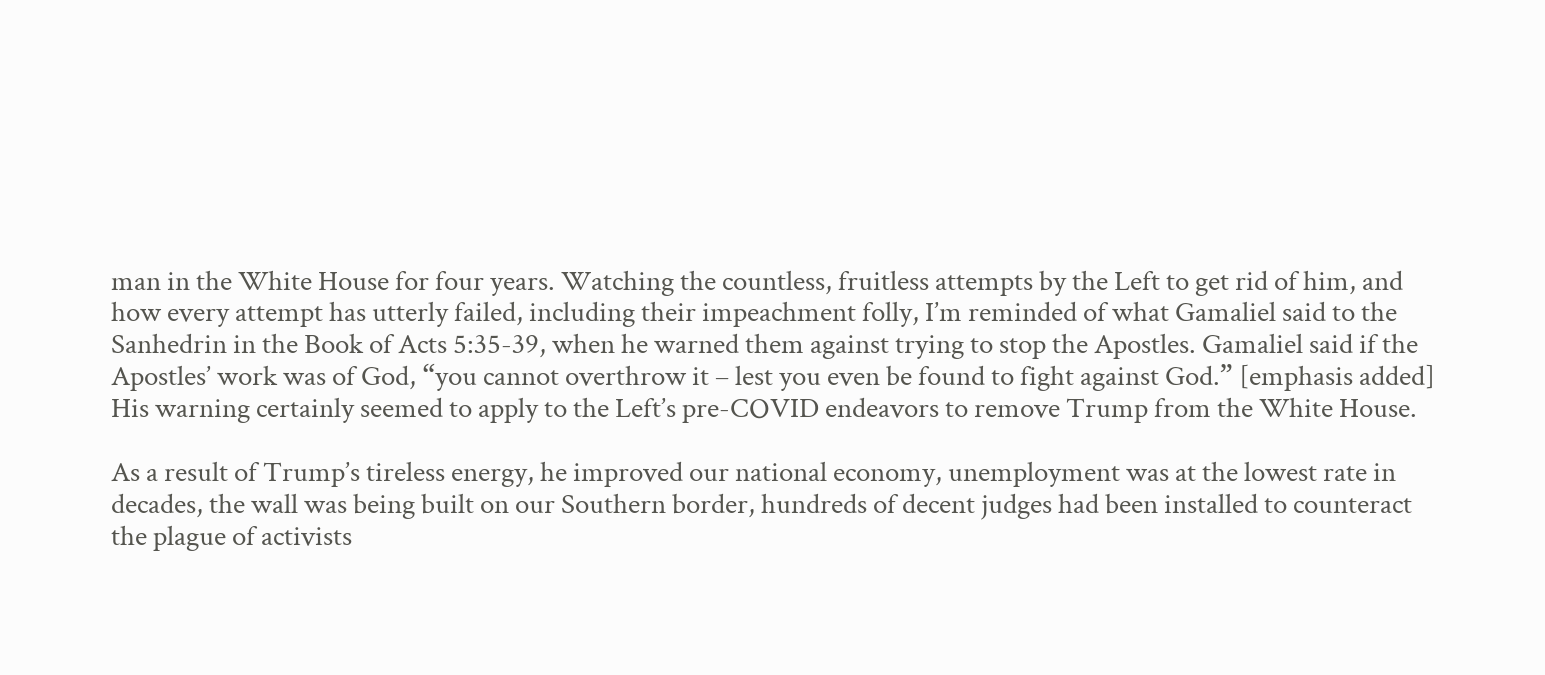man in the White House for four years. Watching the countless, fruitless attempts by the Left to get rid of him, and how every attempt has utterly failed, including their impeachment folly, I’m reminded of what Gamaliel said to the Sanhedrin in the Book of Acts 5:35-39, when he warned them against trying to stop the Apostles. Gamaliel said if the Apostles’ work was of God, “you cannot overthrow it – lest you even be found to fight against God.” [emphasis added] His warning certainly seemed to apply to the Left’s pre-COVID endeavors to remove Trump from the White House.

As a result of Trump’s tireless energy, he improved our national economy, unemployment was at the lowest rate in decades, the wall was being built on our Southern border, hundreds of decent judges had been installed to counteract the plague of activists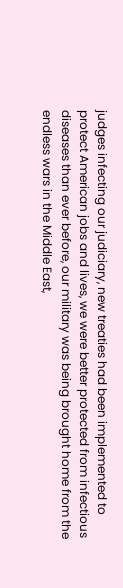judges infecting our judiciary, new treaties had been implemented to protect American jobs and lives, we were better protected from infectious diseases than ever before, our military was being brought home from the endless wars in the Middle East,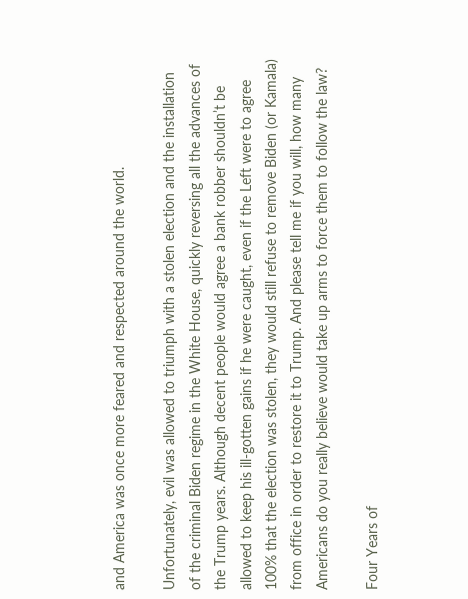and America was once more feared and respected around the world.

Unfortunately, evil was allowed to triumph with a stolen election and the installation of the criminal Biden regime in the White House, quickly reversing all the advances of the Trump years. Although decent people would agree a bank robber shouldn’t be allowed to keep his ill-gotten gains if he were caught, even if the Left were to agree 100% that the election was stolen, they would still refuse to remove Biden (or Kamala) from office in order to restore it to Trump. And please tell me if you will, how many Americans do you really believe would take up arms to force them to follow the law?

Four Years of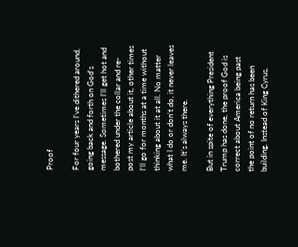Proof

For four years I’ve dithered around, going back and forth on God’s message. Sometimes I’ll get hot and bothered under the collar and re-post my article about it, other times I’ll go for months at a time without thinking about it at all. No matter what I do or don’t do, it never leaves me. It’s always there.

But in spite of everything President Trump has done, the proof God is correct about America being past the point of no return has been building. Instead of King Cyrus,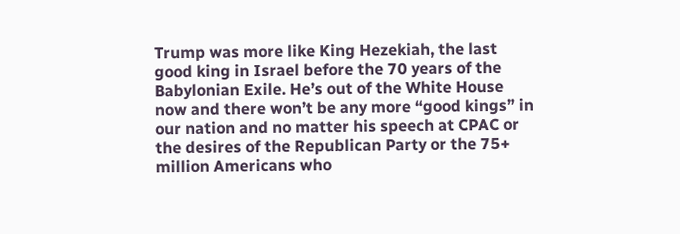Trump was more like King Hezekiah, the last good king in Israel before the 70 years of the Babylonian Exile. He’s out of the White House now and there won’t be any more “good kings” in our nation and no matter his speech at CPAC or the desires of the Republican Party or the 75+ million Americans who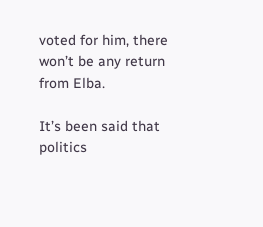voted for him, there won’t be any return from Elba.

It’s been said that politics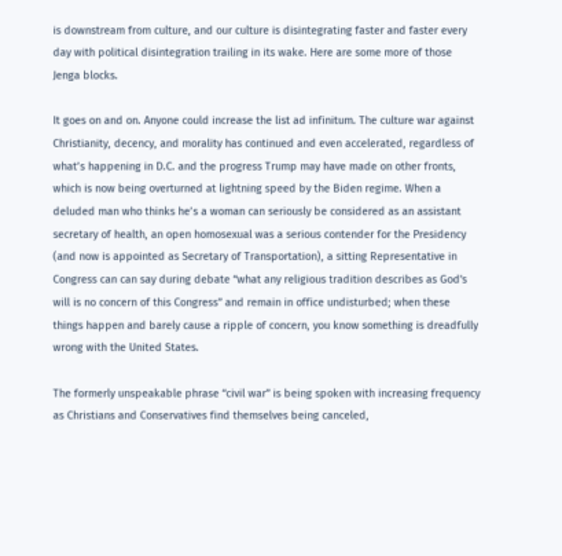is downstream from culture, and our culture is disintegrating faster and faster every day with political disintegration trailing in its wake. Here are some more of those Jenga blocks.

It goes on and on. Anyone could increase the list ad infinitum. The culture war against Christianity, decency, and morality has continued and even accelerated, regardless of what’s happening in D.C. and the progress Trump may have made on other fronts, which is now being overturned at lightning speed by the Biden regime. When a deluded man who thinks he’s a woman can seriously be considered as an assistant secretary of health, an open homosexual was a serious contender for the Presidency (and now is appointed as Secretary of Transportation), a sitting Representative in Congress can can say during debate “what any religious tradition describes as God's will is no concern of this Congress” and remain in office undisturbed; when these things happen and barely cause a ripple of concern, you know something is dreadfully wrong with the United States.

The formerly unspeakable phrase “civil war” is being spoken with increasing frequency as Christians and Conservatives find themselves being canceled,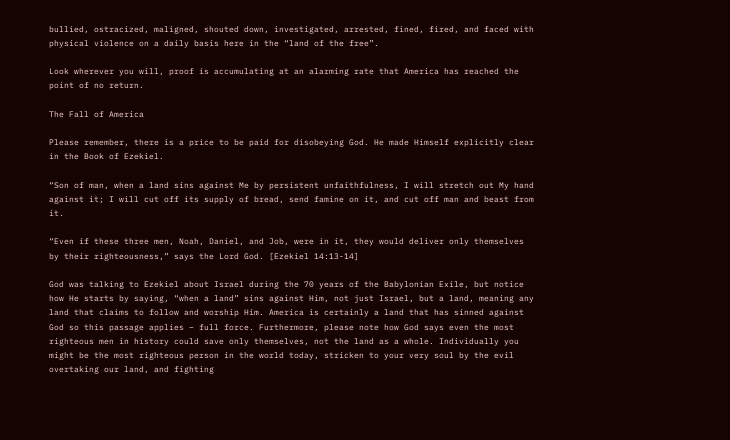bullied, ostracized, maligned, shouted down, investigated, arrested, fined, fired, and faced with physical violence on a daily basis here in the “land of the free”.

Look wherever you will, proof is accumulating at an alarming rate that America has reached the point of no return.

The Fall of America

Please remember, there is a price to be paid for disobeying God. He made Himself explicitly clear in the Book of Ezekiel.

“Son of man, when a land sins against Me by persistent unfaithfulness, I will stretch out My hand against it; I will cut off its supply of bread, send famine on it, and cut off man and beast from it.

“Even if these three men, Noah, Daniel, and Job, were in it, they would deliver only themselves by their righteousness,” says the Lord God. [Ezekiel 14:13-14]

God was talking to Ezekiel about Israel during the 70 years of the Babylonian Exile, but notice how He starts by saying, “when a land” sins against Him, not just Israel, but a land, meaning any land that claims to follow and worship Him. America is certainly a land that has sinned against God so this passage applies – full force. Furthermore, please note how God says even the most righteous men in history could save only themselves, not the land as a whole. Individually you might be the most righteous person in the world today, stricken to your very soul by the evil overtaking our land, and fighting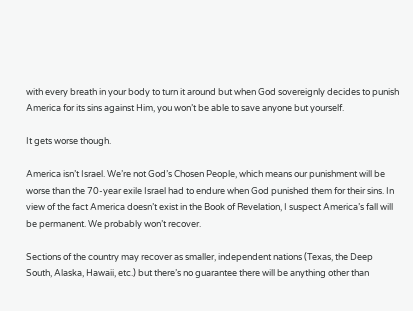with every breath in your body to turn it around but when God sovereignly decides to punish America for its sins against Him, you won’t be able to save anyone but yourself.

It gets worse though.

America isn’t Israel. We’re not God’s Chosen People, which means our punishment will be worse than the 70-year exile Israel had to endure when God punished them for their sins. In view of the fact America doesn’t exist in the Book of Revelation, I suspect America’s fall will be permanent. We probably won’t recover.

Sections of the country may recover as smaller, independent nations (Texas, the Deep South, Alaska, Hawaii, etc.) but there’s no guarantee there will be anything other than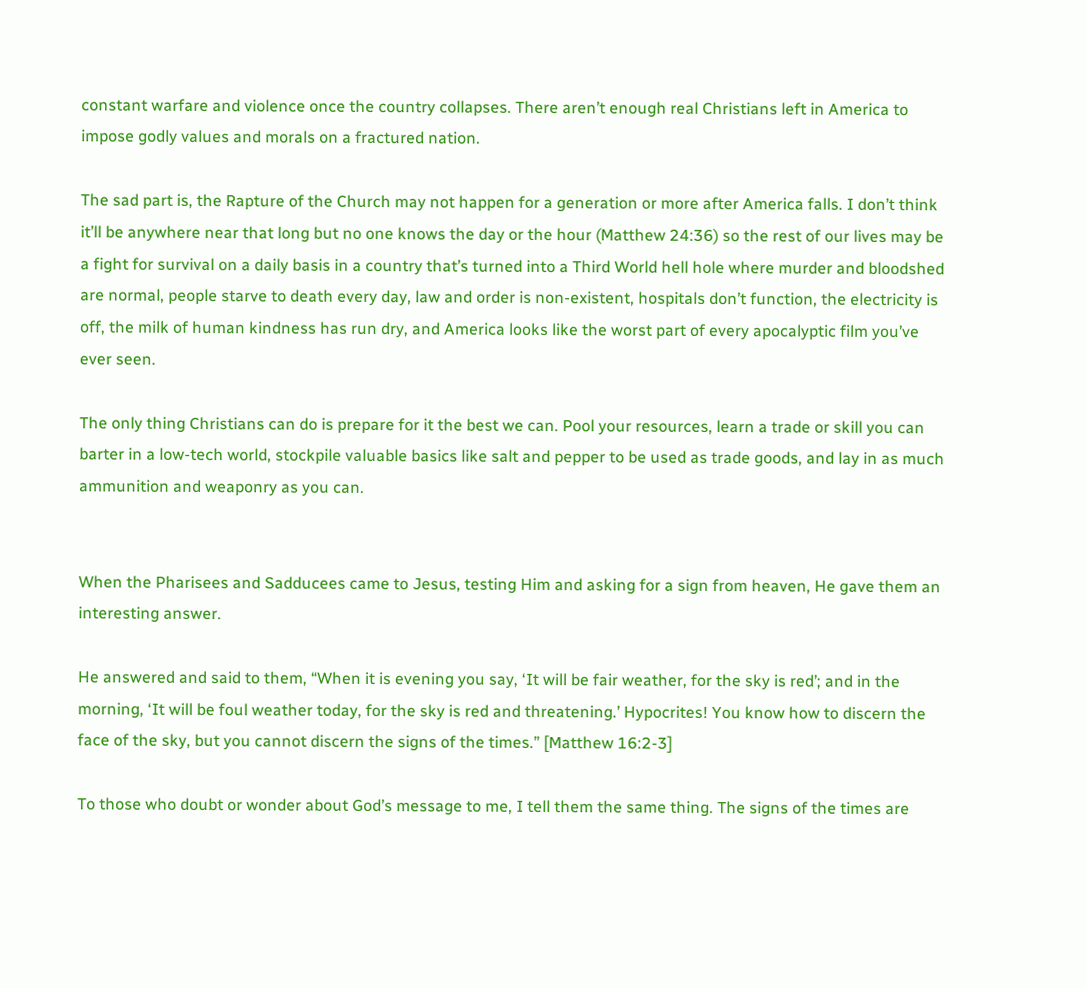constant warfare and violence once the country collapses. There aren’t enough real Christians left in America to impose godly values and morals on a fractured nation.

The sad part is, the Rapture of the Church may not happen for a generation or more after America falls. I don’t think it’ll be anywhere near that long but no one knows the day or the hour (Matthew 24:36) so the rest of our lives may be a fight for survival on a daily basis in a country that’s turned into a Third World hell hole where murder and bloodshed are normal, people starve to death every day, law and order is non-existent, hospitals don’t function, the electricity is off, the milk of human kindness has run dry, and America looks like the worst part of every apocalyptic film you’ve ever seen.

The only thing Christians can do is prepare for it the best we can. Pool your resources, learn a trade or skill you can barter in a low-tech world, stockpile valuable basics like salt and pepper to be used as trade goods, and lay in as much ammunition and weaponry as you can.


When the Pharisees and Sadducees came to Jesus, testing Him and asking for a sign from heaven, He gave them an interesting answer.

He answered and said to them, “When it is evening you say, ‘It will be fair weather, for the sky is red’; and in the morning, ‘It will be foul weather today, for the sky is red and threatening.’ Hypocrites! You know how to discern the face of the sky, but you cannot discern the signs of the times.” [Matthew 16:2-3]

To those who doubt or wonder about God’s message to me, I tell them the same thing. The signs of the times are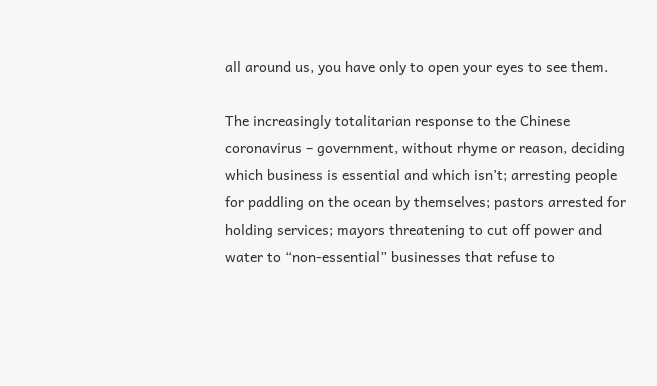all around us, you have only to open your eyes to see them.

The increasingly totalitarian response to the Chinese coronavirus – government, without rhyme or reason, deciding which business is essential and which isn’t; arresting people for paddling on the ocean by themselves; pastors arrested for holding services; mayors threatening to cut off power and water to “non-essential” businesses that refuse to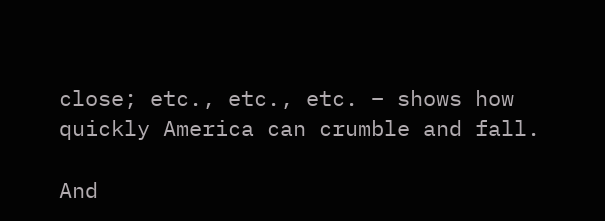close; etc., etc., etc. – shows how quickly America can crumble and fall.

And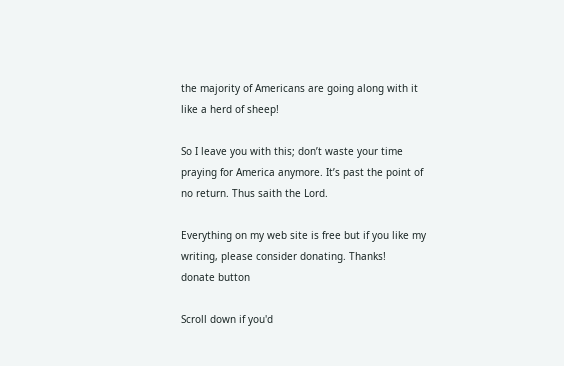the majority of Americans are going along with it like a herd of sheep!

So I leave you with this; don’t waste your time praying for America anymore. It’s past the point of no return. Thus saith the Lord.

Everything on my web site is free but if you like my writing, please consider donating. Thanks!
donate button

Scroll down if you'd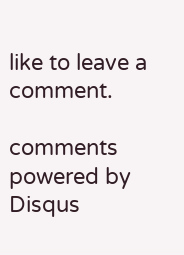like to leave a comment.

comments powered by Disqus